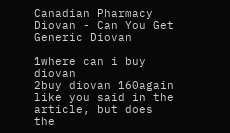Canadian Pharmacy Diovan - Can You Get Generic Diovan

1where can i buy diovan
2buy diovan 160again like you said in the article, but does the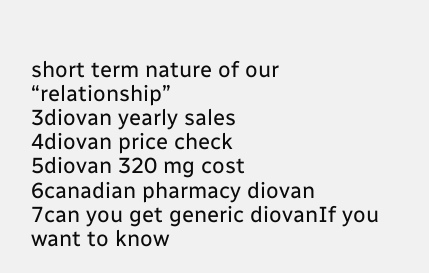short term nature of our “relationship”
3diovan yearly sales
4diovan price check
5diovan 320 mg cost
6canadian pharmacy diovan
7can you get generic diovanIf you want to know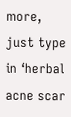more, just type in ‘herbal acne scar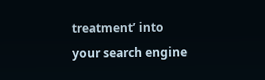treatment’ into your search engine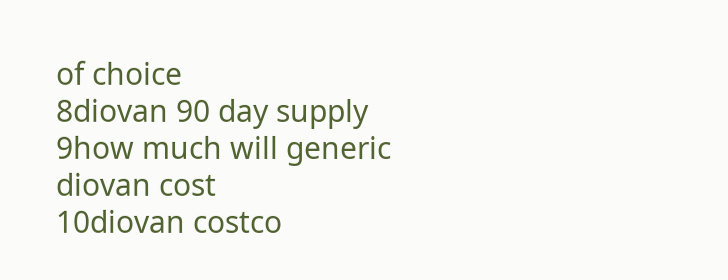of choice
8diovan 90 day supply
9how much will generic diovan cost
10diovan costco